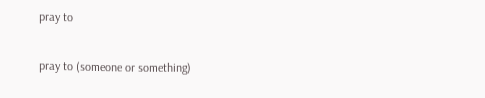pray to

pray to (someone or something)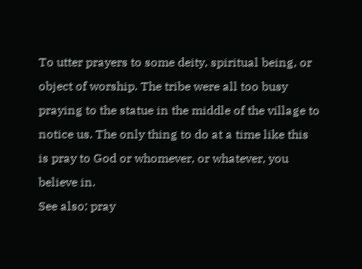To utter prayers to some deity, spiritual being, or object of worship. The tribe were all too busy praying to the statue in the middle of the village to notice us. The only thing to do at a time like this is pray to God or whomever, or whatever, you believe in.
See also: pray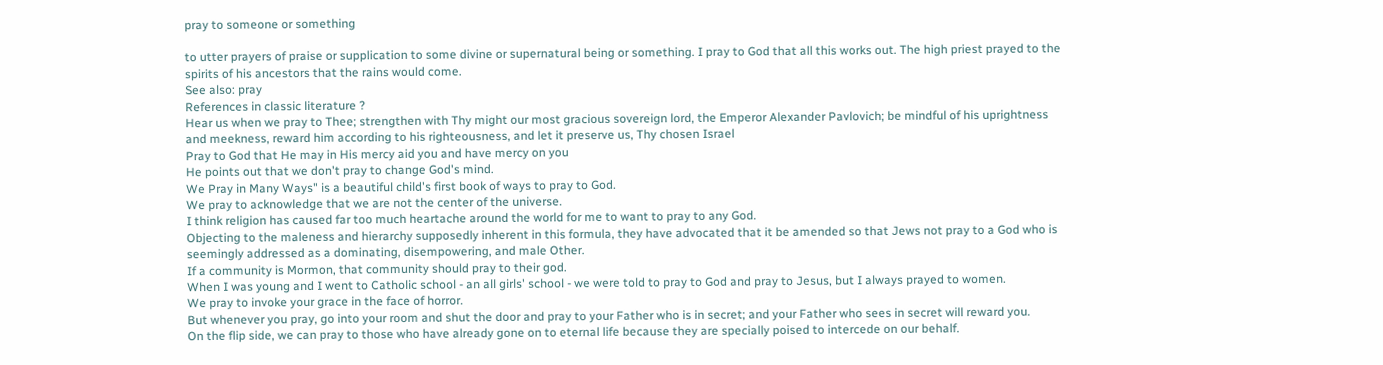pray to someone or something

to utter prayers of praise or supplication to some divine or supernatural being or something. I pray to God that all this works out. The high priest prayed to the spirits of his ancestors that the rains would come.
See also: pray
References in classic literature ?
Hear us when we pray to Thee; strengthen with Thy might our most gracious sovereign lord, the Emperor Alexander Pavlovich; be mindful of his uprightness and meekness, reward him according to his righteousness, and let it preserve us, Thy chosen Israel
Pray to God that He may in His mercy aid you and have mercy on you
He points out that we don't pray to change God's mind.
We Pray in Many Ways" is a beautiful child's first book of ways to pray to God.
We pray to acknowledge that we are not the center of the universe.
I think religion has caused far too much heartache around the world for me to want to pray to any God.
Objecting to the maleness and hierarchy supposedly inherent in this formula, they have advocated that it be amended so that Jews not pray to a God who is seemingly addressed as a dominating, disempowering, and male Other.
If a community is Mormon, that community should pray to their god.
When I was young and I went to Catholic school - an all girls' school - we were told to pray to God and pray to Jesus, but I always prayed to women.
We pray to invoke your grace in the face of horror.
But whenever you pray, go into your room and shut the door and pray to your Father who is in secret; and your Father who sees in secret will reward you.
On the flip side, we can pray to those who have already gone on to eternal life because they are specially poised to intercede on our behalf.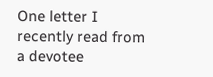One letter I recently read from a devotee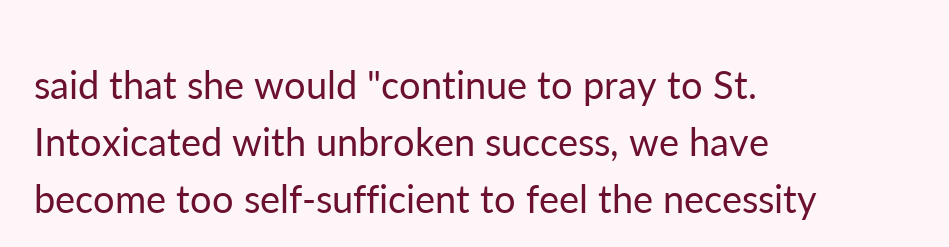said that she would "continue to pray to St.
Intoxicated with unbroken success, we have become too self-sufficient to feel the necessity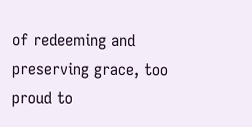of redeeming and preserving grace, too proud to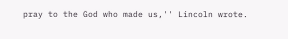pray to the God who made us,'' Lincoln wrote.